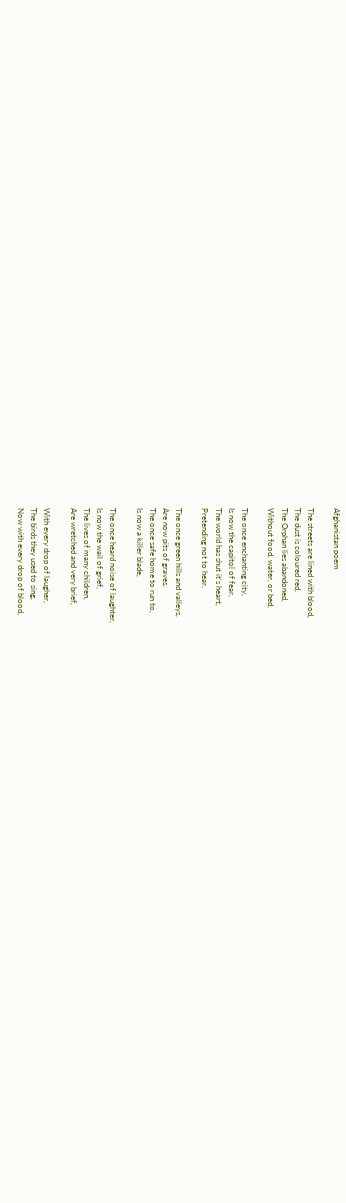Afghanistan poem

The streets are lined with blood,
The dust is coloured red,
The Orphan lies abandoned,
Without food, water, or bed,

The once enchanting city,
Is now the capitol of fear,
The world has shut it's heart,
Pretending not to hear,

The once green hills and valleys,
Are now pits of graves,
The once safe home to run to,
Is now a killer blade,

The once heard noise of laughter,
Is now the wail of grief,
The lives of many children,
Are wretched and very brief,

With every drop of laugher,
The birds they used to sing,
Now with every drop of blood,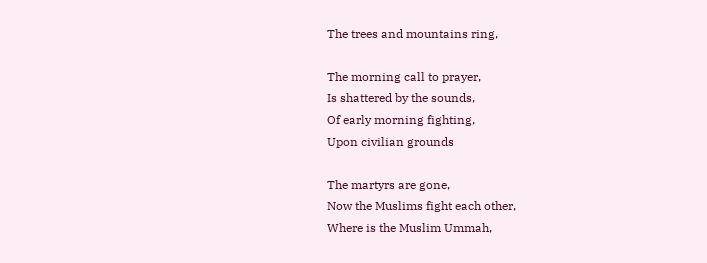The trees and mountains ring,

The morning call to prayer,
Is shattered by the sounds,
Of early morning fighting,
Upon civilian grounds

The martyrs are gone,
Now the Muslims fight each other,
Where is the Muslim Ummah,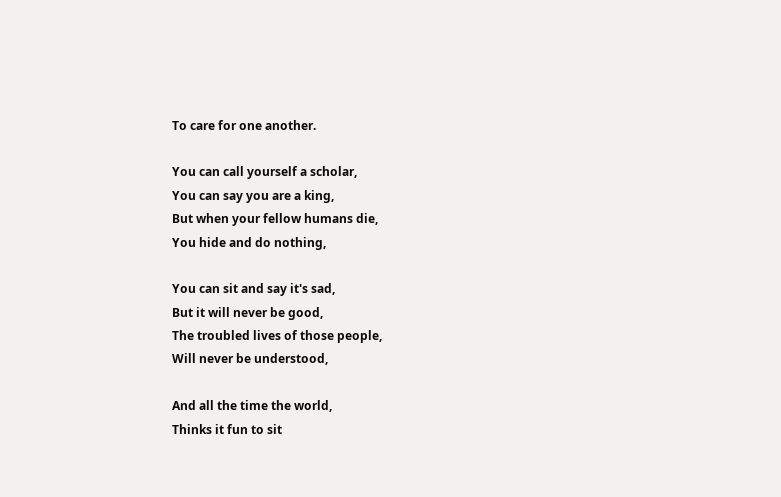To care for one another.

You can call yourself a scholar,
You can say you are a king,
But when your fellow humans die,
You hide and do nothing,

You can sit and say it's sad,
But it will never be good,
The troubled lives of those people,
Will never be understood,

And all the time the world,
Thinks it fun to sit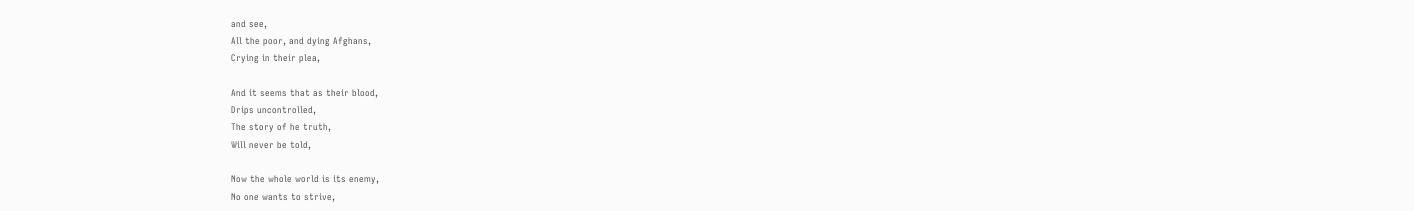and see,
All the poor, and dying Afghans,
Crying in their plea,

And it seems that as their blood,
Drips uncontrolled,
The story of he truth,
Will never be told,

Now the whole world is its enemy,
No one wants to strive,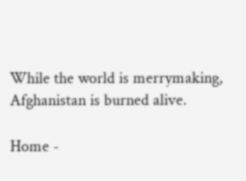While the world is merrymaking,
Afghanistan is burned alive.

Home -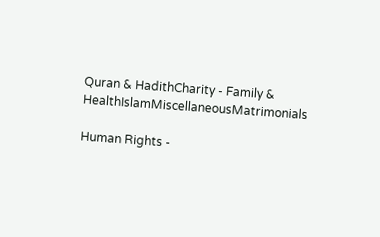Quran & HadithCharity - Family & HealthIslamMiscellaneousMatrimonials

Human Rights -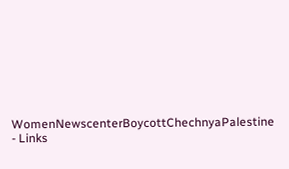WomenNewscenterBoycottChechnyaPalestine - Links